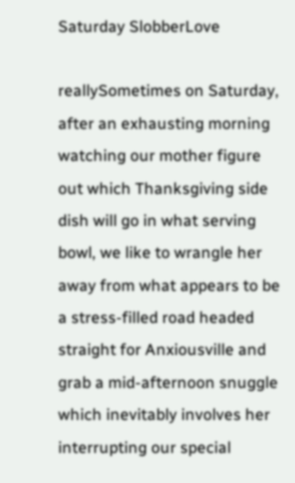Saturday SlobberLove

reallySometimes on Saturday, after an exhausting morning watching our mother figure out which Thanksgiving side dish will go in what serving bowl, we like to wrangle her away from what appears to be a stress-filled road headed straight for Anxiousville and grab a mid-afternoon snuggle which inevitably involves her interrupting our special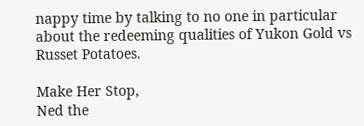nappy time by talking to no one in particular about the redeeming qualities of Yukon Gold vs Russet Potatoes.

Make Her Stop,
Ned the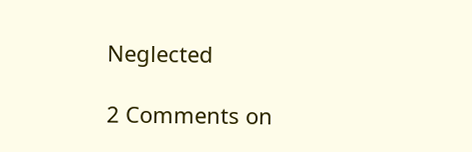Neglected

2 Comments on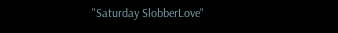"Saturday SlobberLove"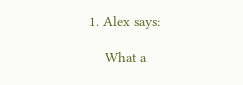1. Alex says:

    What a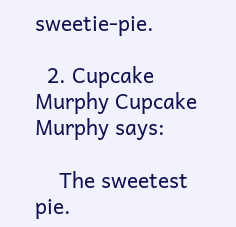sweetie-pie.

  2. Cupcake Murphy Cupcake Murphy says:

    The sweetest pie.